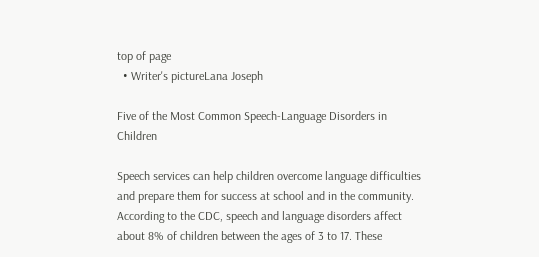top of page
  • Writer's pictureLana Joseph

Five of the Most Common Speech-Language Disorders in Children

Speech services can help children overcome language difficulties and prepare them for success at school and in the community. According to the CDC, speech and language disorders affect about 8% of children between the ages of 3 to 17. These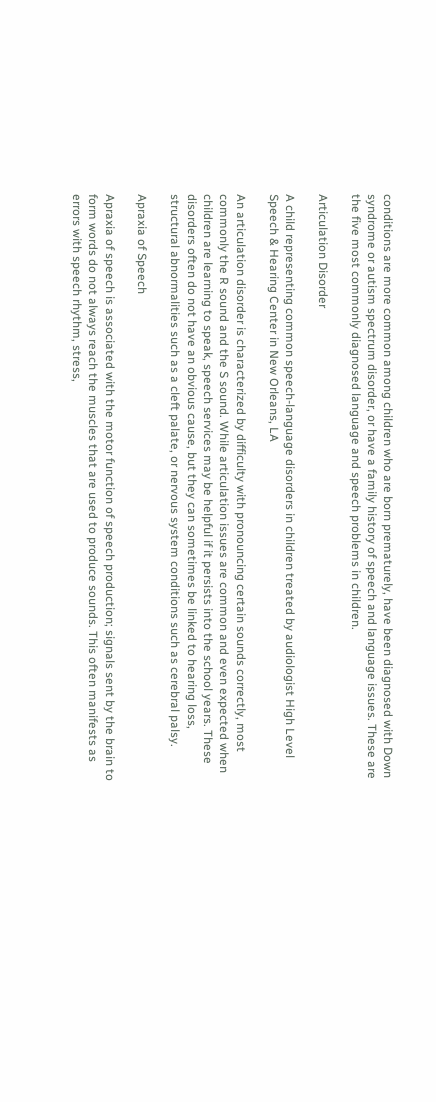conditions are more common among children who are born prematurely, have been diagnosed with Down syndrome or autism spectrum disorder, or have a family history of speech and language issues. These are the five most commonly diagnosed language and speech problems in children.

Articulation Disorder

A child representing common speech-language disorders in children treated by audiologist High Level Speech & Hearing Center in New Orleans, LA

An articulation disorder is characterized by difficulty with pronouncing certain sounds correctly, most commonly the R sound and the S sound. While articulation issues are common and even expected when children are learning to speak, speech services may be helpful if it persists into the school years. These disorders often do not have an obvious cause, but they can sometimes be linked to hearing loss, structural abnormalities such as a cleft palate, or nervous system conditions such as cerebral palsy.

Apraxia of Speech

Apraxia of speech is associated with the motor function of speech production; signals sent by the brain to form words do not always reach the muscles that are used to produce sounds. This often manifests as errors with speech rhythm, stress,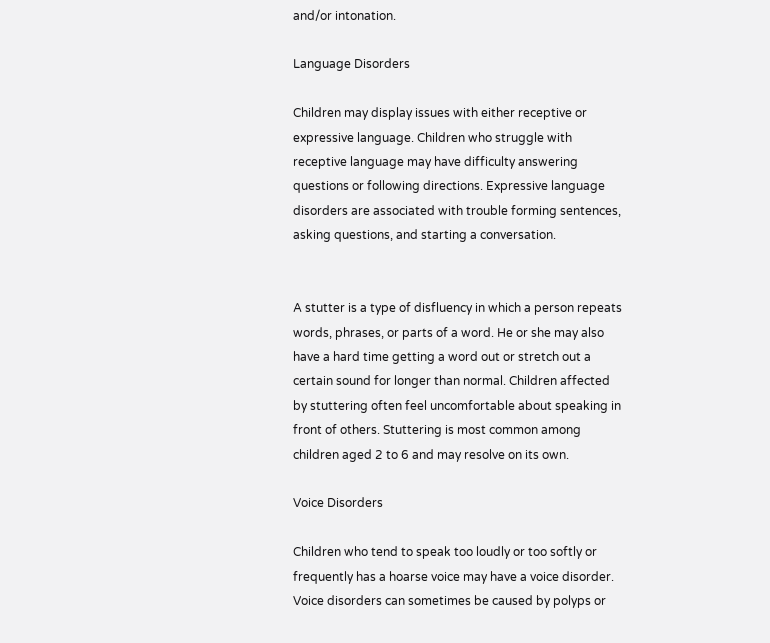and/or intonation.

Language Disorders

Children may display issues with either receptive or expressive language. Children who struggle with receptive language may have difficulty answering questions or following directions. Expressive language disorders are associated with trouble forming sentences, asking questions, and starting a conversation.


A stutter is a type of disfluency in which a person repeats words, phrases, or parts of a word. He or she may also have a hard time getting a word out or stretch out a certain sound for longer than normal. Children affected by stuttering often feel uncomfortable about speaking in front of others. Stuttering is most common among children aged 2 to 6 and may resolve on its own.

Voice Disorders

Children who tend to speak too loudly or too softly or frequently has a hoarse voice may have a voice disorder. Voice disorders can sometimes be caused by polyps or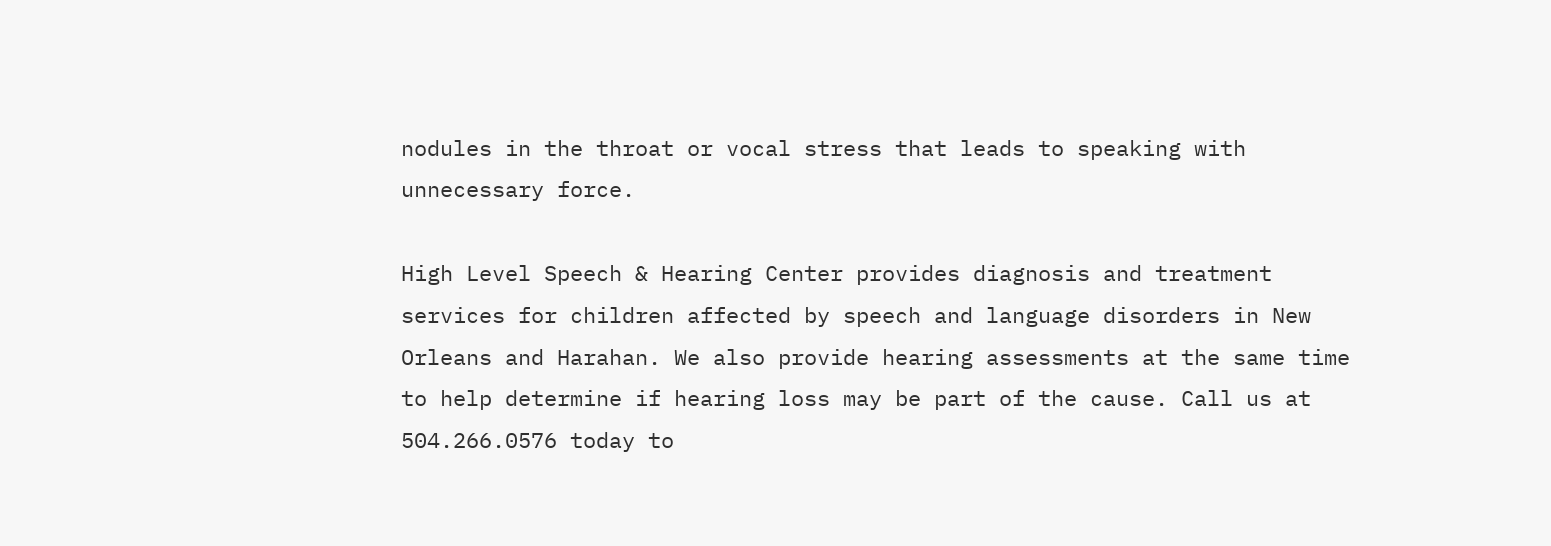nodules in the throat or vocal stress that leads to speaking with unnecessary force.

High Level Speech & Hearing Center provides diagnosis and treatment services for children affected by speech and language disorders in New Orleans and Harahan. We also provide hearing assessments at the same time to help determine if hearing loss may be part of the cause. Call us at 504.266.0576 today to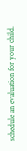schedule an evaluation for your child.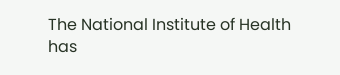The National Institute of Health has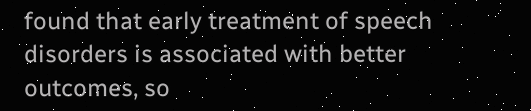found that early treatment of speech disorders is associated with better outcomes, so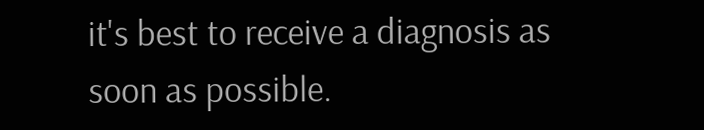it's best to receive a diagnosis as soon as possible.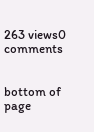263 views0 comments


bottom of page